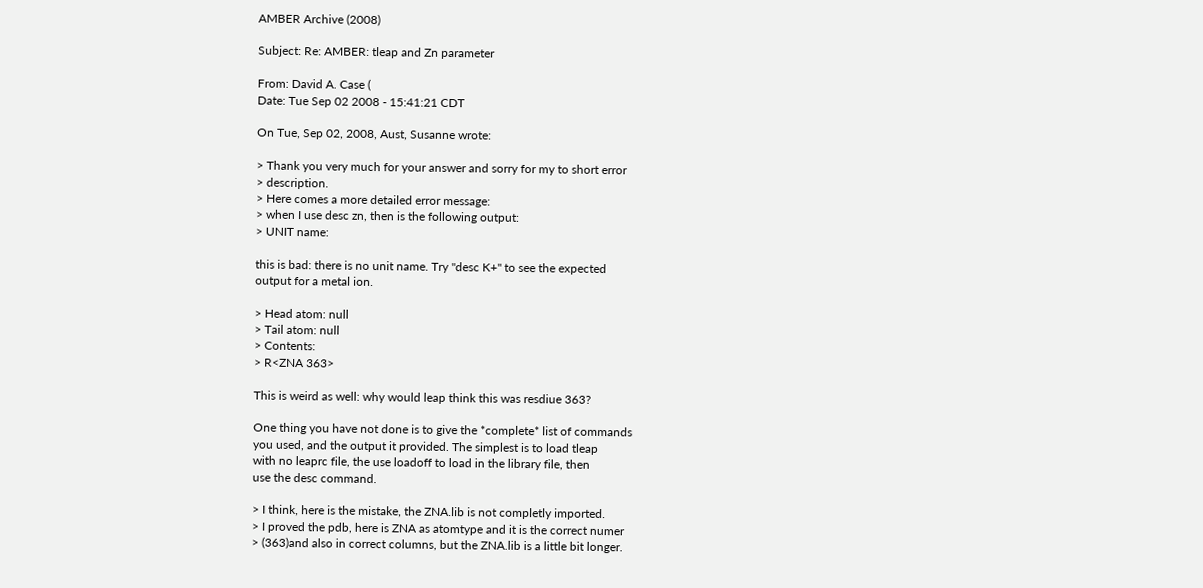AMBER Archive (2008)

Subject: Re: AMBER: tleap and Zn parameter

From: David A. Case (
Date: Tue Sep 02 2008 - 15:41:21 CDT

On Tue, Sep 02, 2008, Aust, Susanne wrote:

> Thank you very much for your answer and sorry for my to short error
> description.
> Here comes a more detailed error message:
> when I use desc zn, then is the following output:
> UNIT name:

this is bad: there is no unit name. Try "desc K+" to see the expected
output for a metal ion.

> Head atom: null
> Tail atom: null
> Contents:
> R<ZNA 363>

This is weird as well: why would leap think this was resdiue 363?

One thing you have not done is to give the *complete* list of commands
you used, and the output it provided. The simplest is to load tleap
with no leaprc file, the use loadoff to load in the library file, then
use the desc command.

> I think, here is the mistake, the ZNA.lib is not completly imported.
> I proved the pdb, here is ZNA as atomtype and it is the correct numer
> (363)and also in correct columns, but the ZNA.lib is a little bit longer.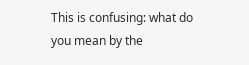This is confusing: what do you mean by the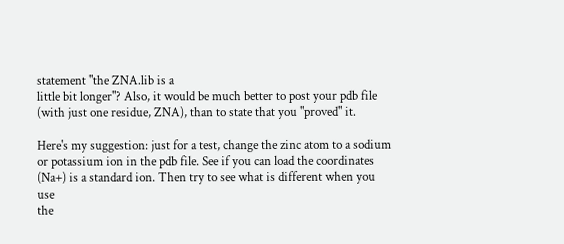statement "the ZNA.lib is a
little bit longer"? Also, it would be much better to post your pdb file
(with just one residue, ZNA), than to state that you "proved" it.

Here's my suggestion: just for a test, change the zinc atom to a sodium
or potassium ion in the pdb file. See if you can load the coordinates
(Na+) is a standard ion. Then try to see what is different when you use
the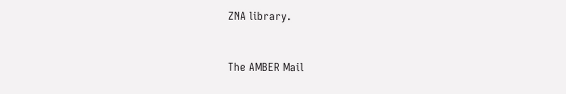ZNA library.


The AMBER Mail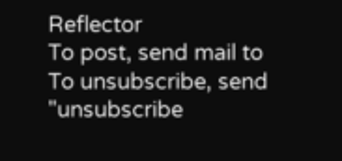Reflector
To post, send mail to
To unsubscribe, send "unsubscribe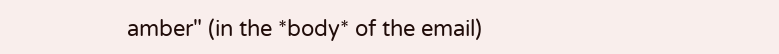amber" (in the *body* of the email)